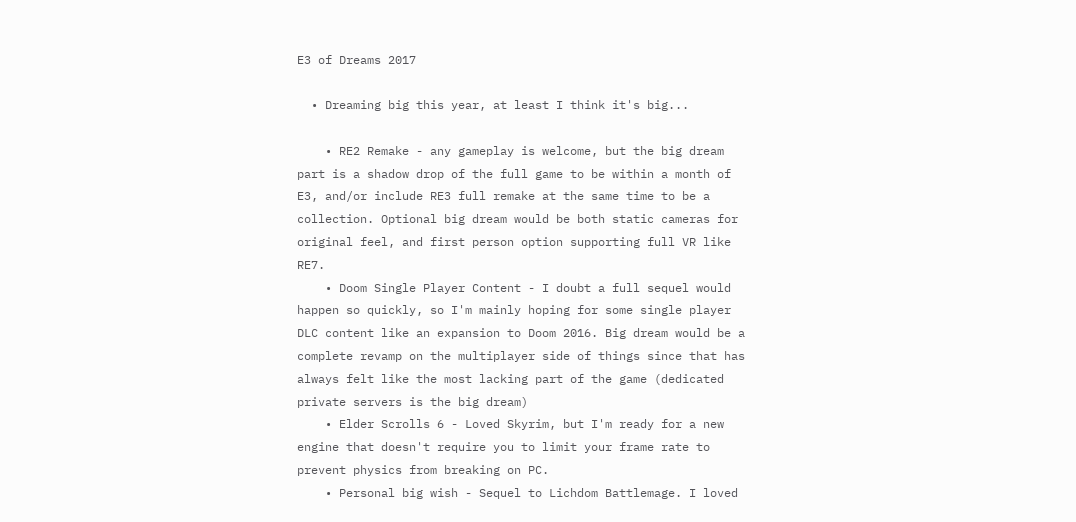E3 of Dreams 2017

  • Dreaming big this year, at least I think it's big...

    • RE2 Remake - any gameplay is welcome, but the big dream part is a shadow drop of the full game to be within a month of E3, and/or include RE3 full remake at the same time to be a collection. Optional big dream would be both static cameras for original feel, and first person option supporting full VR like RE7.
    • Doom Single Player Content - I doubt a full sequel would happen so quickly, so I'm mainly hoping for some single player DLC content like an expansion to Doom 2016. Big dream would be a complete revamp on the multiplayer side of things since that has always felt like the most lacking part of the game (dedicated private servers is the big dream)
    • Elder Scrolls 6 - Loved Skyrim, but I'm ready for a new engine that doesn't require you to limit your frame rate to prevent physics from breaking on PC.
    • Personal big wish - Sequel to Lichdom Battlemage. I loved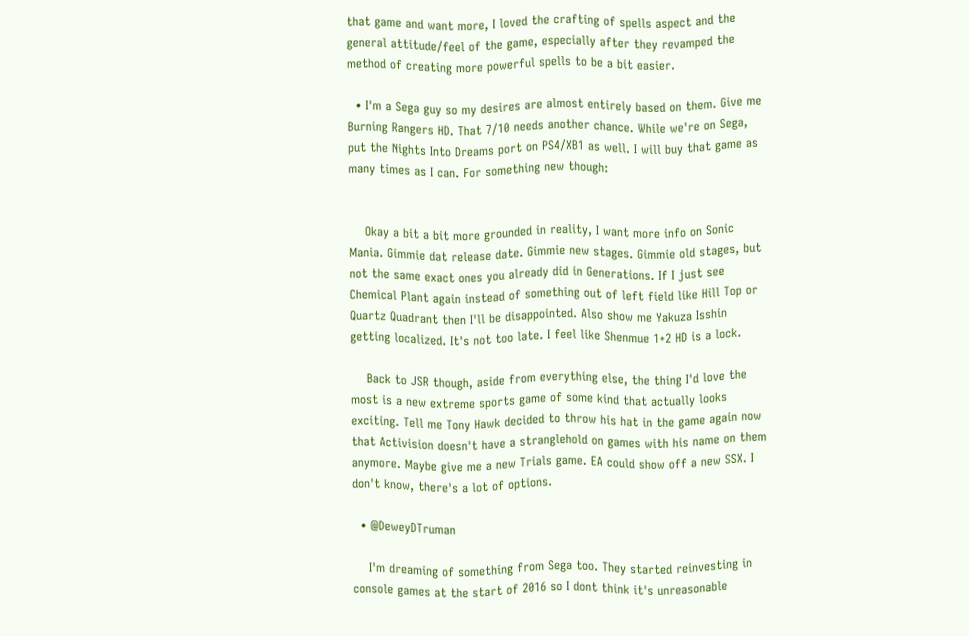that game and want more, I loved the crafting of spells aspect and the general attitude/feel of the game, especially after they revamped the method of creating more powerful spells to be a bit easier.

  • I'm a Sega guy so my desires are almost entirely based on them. Give me Burning Rangers HD. That 7/10 needs another chance. While we're on Sega, put the Nights Into Dreams port on PS4/XB1 as well. I will buy that game as many times as I can. For something new though:


    Okay a bit a bit more grounded in reality, I want more info on Sonic Mania. Gimmie dat release date. Gimmie new stages. Gimmie old stages, but not the same exact ones you already did in Generations. If I just see Chemical Plant again instead of something out of left field like Hill Top or Quartz Quadrant then I'll be disappointed. Also show me Yakuza Isshin getting localized. It's not too late. I feel like Shenmue 1+2 HD is a lock.

    Back to JSR though, aside from everything else, the thing I'd love the most is a new extreme sports game of some kind that actually looks exciting. Tell me Tony Hawk decided to throw his hat in the game again now that Activision doesn't have a stranglehold on games with his name on them anymore. Maybe give me a new Trials game. EA could show off a new SSX. I don't know, there's a lot of options.

  • @DeweyDTruman

    I'm dreaming of something from Sega too. They started reinvesting in console games at the start of 2016 so I dont think it's unreasonable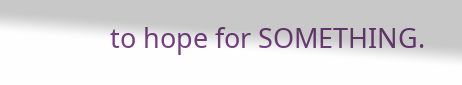to hope for SOMETHING.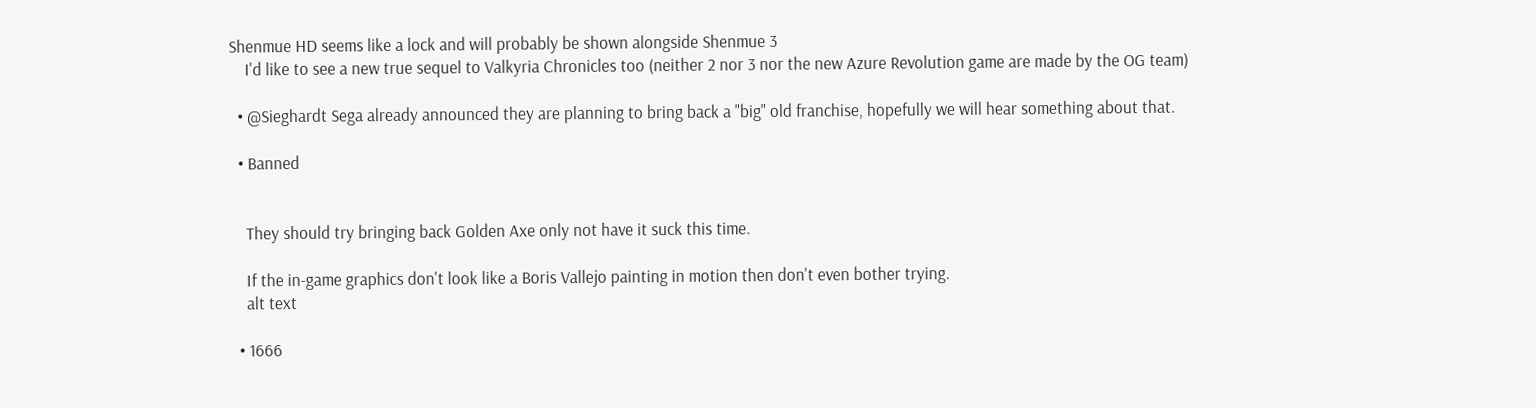Shenmue HD seems like a lock and will probably be shown alongside Shenmue 3
    I'd like to see a new true sequel to Valkyria Chronicles too (neither 2 nor 3 nor the new Azure Revolution game are made by the OG team)

  • @Sieghardt Sega already announced they are planning to bring back a "big" old franchise, hopefully we will hear something about that.

  • Banned


    They should try bringing back Golden Axe only not have it suck this time.

    If the in-game graphics don't look like a Boris Vallejo painting in motion then don't even bother trying.
    alt text

  • 1666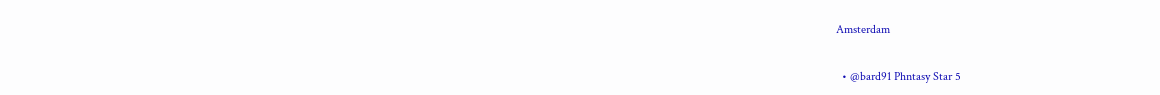Amsterdam

  • @bard91 Phntasy Star 5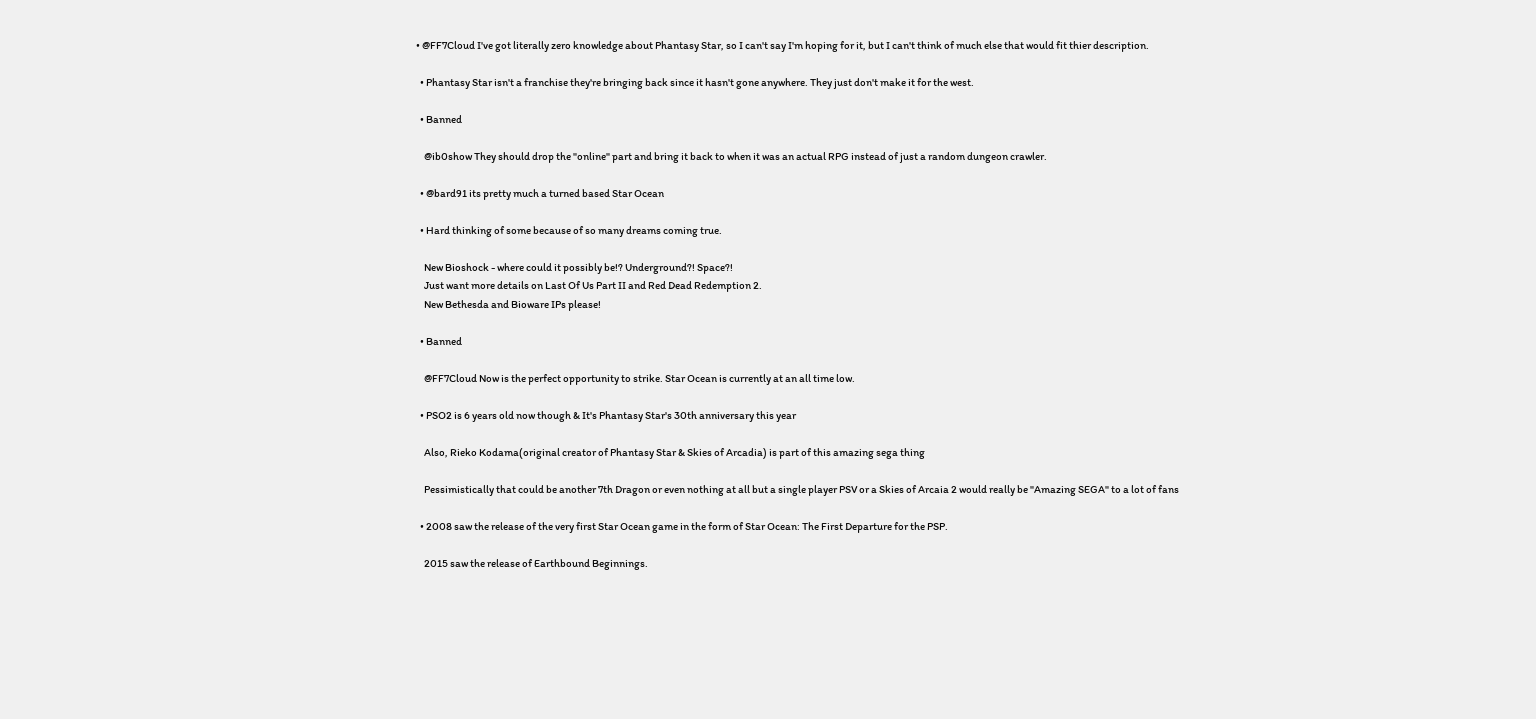• @FF7Cloud I've got literally zero knowledge about Phantasy Star, so I can't say I'm hoping for it, but I can't think of much else that would fit thier description.

  • Phantasy Star isn't a franchise they're bringing back since it hasn't gone anywhere. They just don't make it for the west.

  • Banned

    @ib0show They should drop the "online" part and bring it back to when it was an actual RPG instead of just a random dungeon crawler.

  • @bard91 its pretty much a turned based Star Ocean

  • Hard thinking of some because of so many dreams coming true.

    New Bioshock - where could it possibly be!? Underground?! Space?!
    Just want more details on Last Of Us Part II and Red Dead Redemption 2.
    New Bethesda and Bioware IPs please!

  • Banned

    @FF7Cloud Now is the perfect opportunity to strike. Star Ocean is currently at an all time low.

  • PSO2 is 6 years old now though & It's Phantasy Star's 30th anniversary this year

    Also, Rieko Kodama(original creator of Phantasy Star & Skies of Arcadia) is part of this amazing sega thing

    Pessimistically that could be another 7th Dragon or even nothing at all but a single player PSV or a Skies of Arcaia 2 would really be "Amazing SEGA" to a lot of fans

  • 2008 saw the release of the very first Star Ocean game in the form of Star Ocean: The First Departure for the PSP.

    2015 saw the release of Earthbound Beginnings.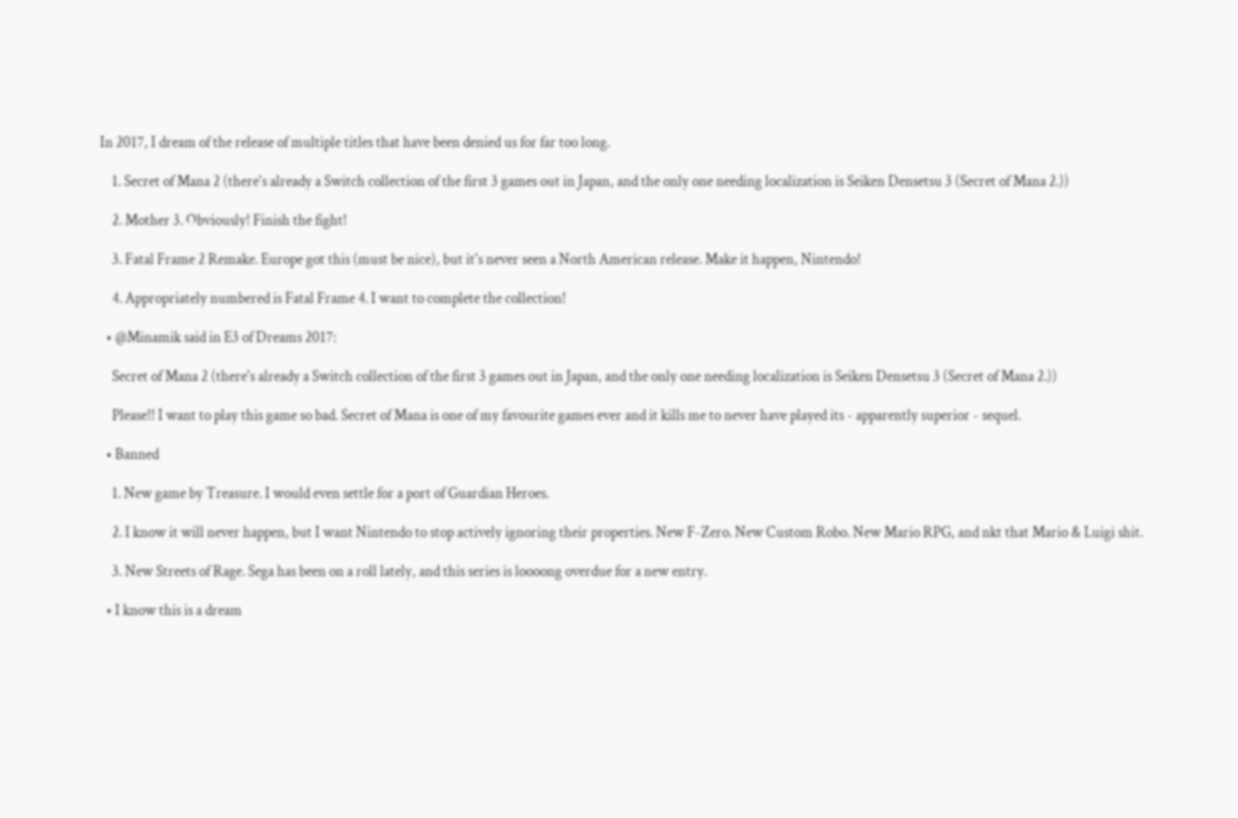In 2017, I dream of the release of multiple titles that have been denied us for far too long.

    1. Secret of Mana 2 (there's already a Switch collection of the first 3 games out in Japan, and the only one needing localization is Seiken Densetsu 3 (Secret of Mana 2.))

    2. Mother 3. Obviously! Finish the fight!

    3. Fatal Frame 2 Remake. Europe got this (must be nice), but it's never seen a North American release. Make it happen, Nintendo!

    4. Appropriately numbered is Fatal Frame 4. I want to complete the collection!

  • @Minamik said in E3 of Dreams 2017:

    Secret of Mana 2 (there's already a Switch collection of the first 3 games out in Japan, and the only one needing localization is Seiken Densetsu 3 (Secret of Mana 2.))

    Please!! I want to play this game so bad. Secret of Mana is one of my favourite games ever and it kills me to never have played its - apparently superior - sequel.

  • Banned

    1. New game by Treasure. I would even settle for a port of Guardian Heroes.

    2. I know it will never happen, but I want Nintendo to stop actively ignoring their properties. New F-Zero. New Custom Robo. New Mario RPG, and nkt that Mario & Luigi shit.

    3. New Streets of Rage. Sega has been on a roll lately, and this series is loooong overdue for a new entry.

  • I know this is a dream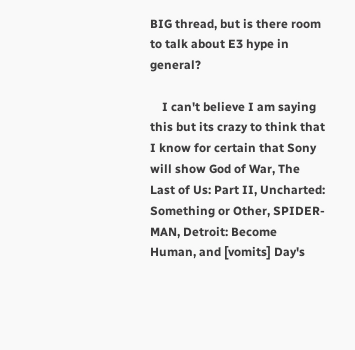BIG thread, but is there room to talk about E3 hype in general?

    I can't believe I am saying this but its crazy to think that I know for certain that Sony will show God of War, The Last of Us: Part II, Uncharted: Something or Other, SPIDER-MAN, Detroit: Become Human, and [vomits] Day's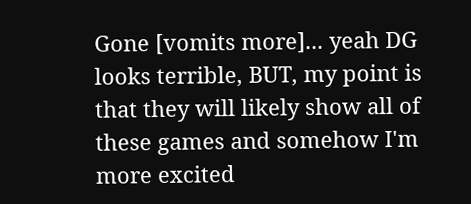Gone [vomits more]... yeah DG looks terrible, BUT, my point is that they will likely show all of these games and somehow I'm more excited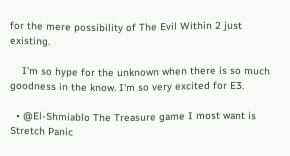for the mere possibility of The Evil Within 2 just existing.

    I'm so hype for the unknown when there is so much goodness in the know. I'm so very excited for E3.

  • @El-Shmiablo The Treasure game I most want is Stretch Panic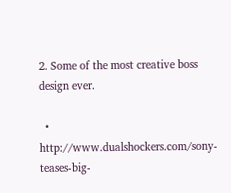2. Some of the most creative boss design ever.

  • http://www.dualshockers.com/sony-teases-big-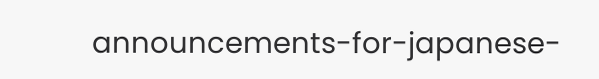announcements-for-japanese-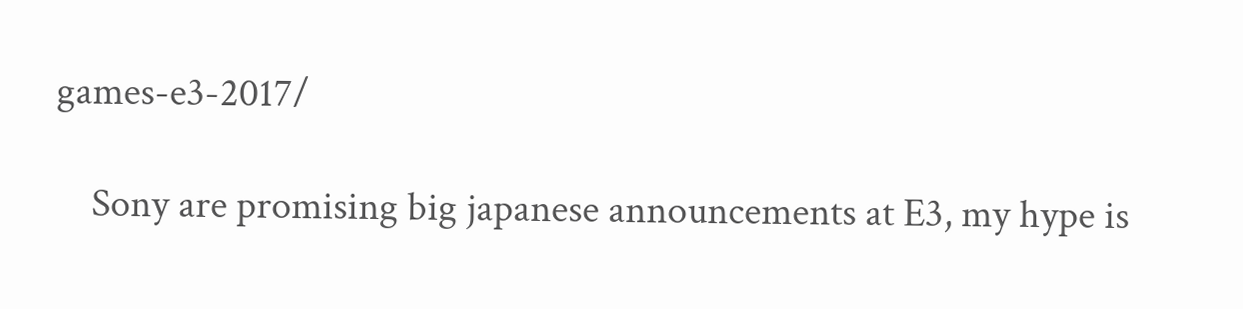games-e3-2017/

    Sony are promising big japanese announcements at E3, my hype is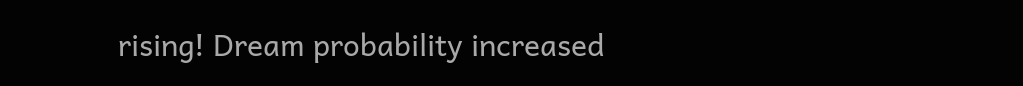rising! Dream probability increased